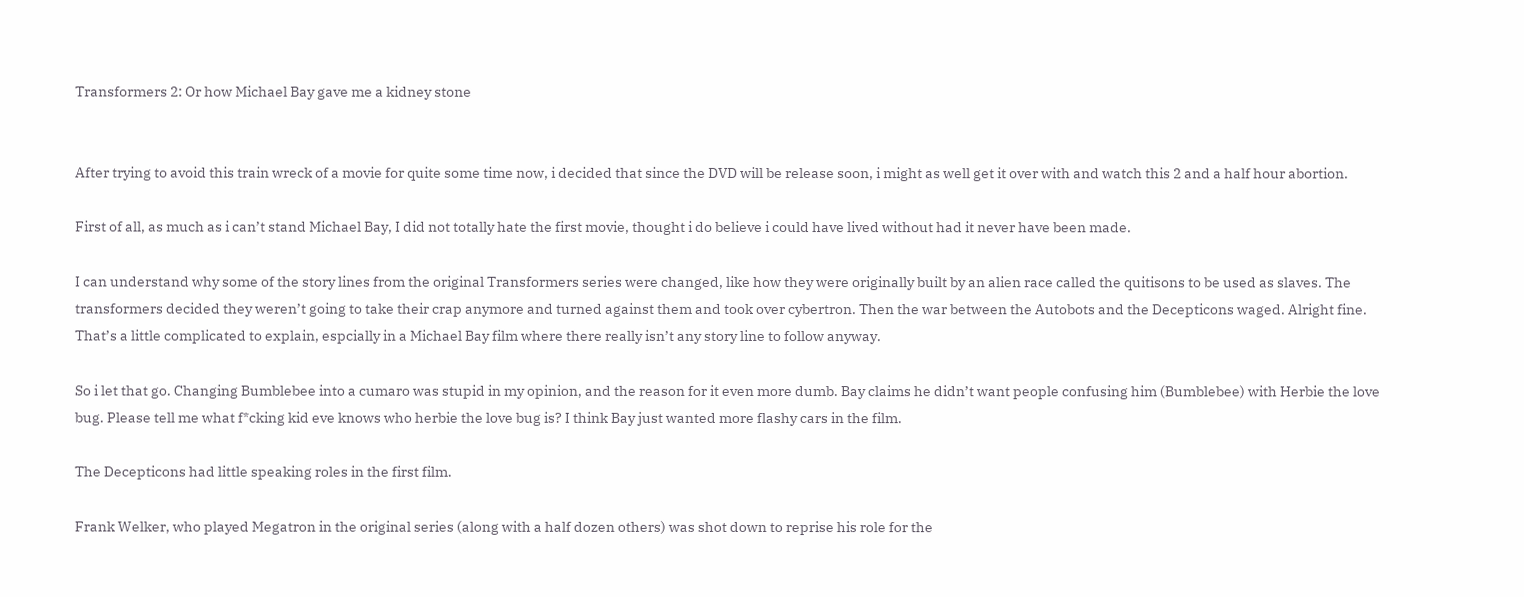Transformers 2: Or how Michael Bay gave me a kidney stone


After trying to avoid this train wreck of a movie for quite some time now, i decided that since the DVD will be release soon, i might as well get it over with and watch this 2 and a half hour abortion.

First of all, as much as i can’t stand Michael Bay, I did not totally hate the first movie, thought i do believe i could have lived without had it never have been made.

I can understand why some of the story lines from the original Transformers series were changed, like how they were originally built by an alien race called the quitisons to be used as slaves. The transformers decided they weren’t going to take their crap anymore and turned against them and took over cybertron. Then the war between the Autobots and the Decepticons waged. Alright fine. That’s a little complicated to explain, espcially in a Michael Bay film where there really isn’t any story line to follow anyway.

So i let that go. Changing Bumblebee into a cumaro was stupid in my opinion, and the reason for it even more dumb. Bay claims he didn’t want people confusing him (Bumblebee) with Herbie the love bug. Please tell me what f*cking kid eve knows who herbie the love bug is? I think Bay just wanted more flashy cars in the film.

The Decepticons had little speaking roles in the first film.

Frank Welker, who played Megatron in the original series (along with a half dozen others) was shot down to reprise his role for the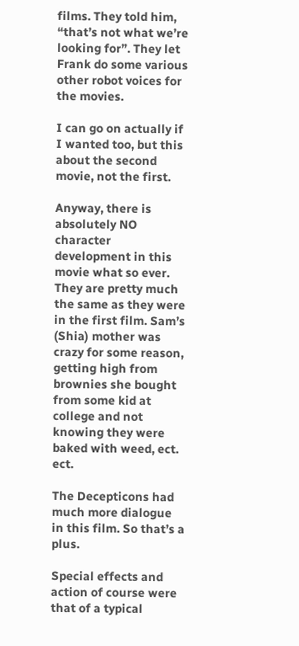films. They told him, “that’s not what we’re looking for”. They let Frank do some various other robot voices for the movies.

I can go on actually if I wanted too, but this about the second movie, not the first.

Anyway, there is absolutely NO character development in this movie what so ever. They are pretty much the same as they were in the first film. Sam’s (Shia) mother was crazy for some reason, getting high from brownies she bought from some kid at college and not knowing they were baked with weed, ect. ect.

The Decepticons had much more dialogue in this film. So that’s a plus.

Special effects and action of course were that of a typical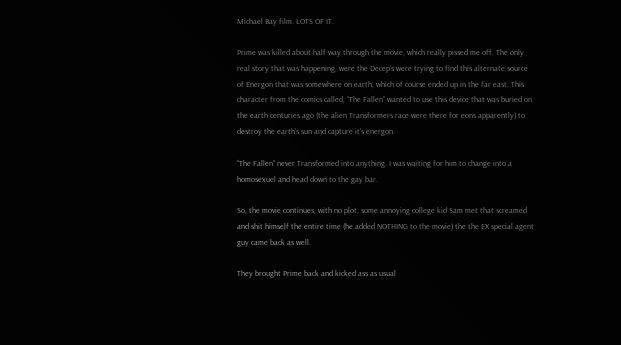Michael Bay film. LOTS OF IT.

Prime was killed about half way through the movie, which really pissed me off. The only real story that was happening, were the Decep’s were trying to find this alternate source of Energon that was somewhere on earth, which of course ended up in the far east. This character from the comics called, “The Fallen” wanted to use this device that was buried on the earth centuries ago (the alien Transformers race were there for eons apparently) to destroy the earth’s sun and capture it’s energon.

“The Fallen” never Transformed into anything. I was waiting for him to change into a homosexuel and head down to the gay bar.

So, the movie continues, with no plot, some annoying college kid Sam met that screamed and shit himself the entire time (he added NOTHING to the movie) the the EX special agent guy came back as well.

They brought Prime back and kicked ass as usual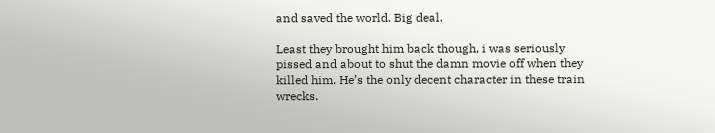and saved the world. Big deal.

Least they brought him back though, i was seriously pissed and about to shut the damn movie off when they killed him. He’s the only decent character in these train wrecks.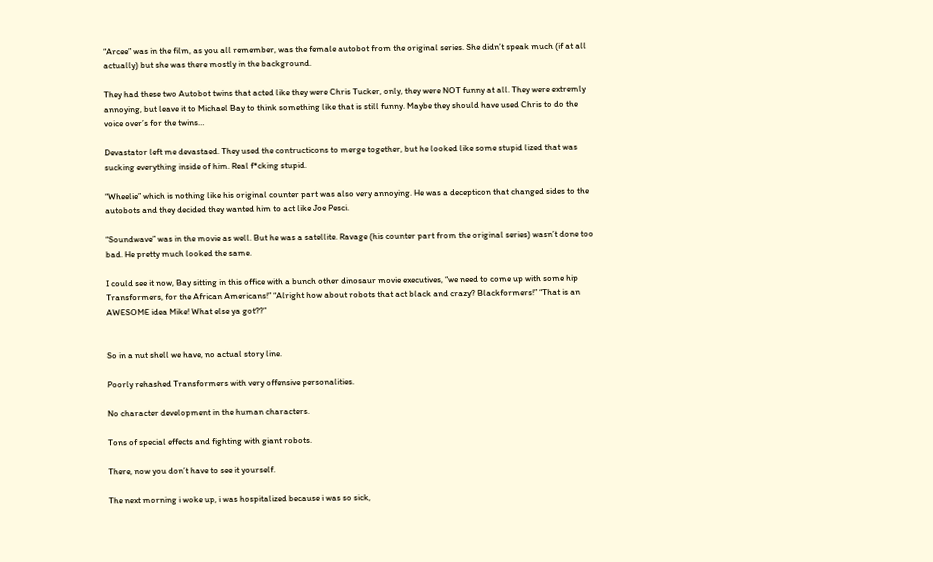“Arcee” was in the film, as you all remember, was the female autobot from the original series. She didn’t speak much (if at all actually) but she was there mostly in the background.

They had these two Autobot twins that acted like they were Chris Tucker, only, they were NOT funny at all. They were extremly annoying, but leave it to Michael Bay to think something like that is still funny. Maybe they should have used Chris to do the voice over’s for the twins…

Devastator left me devastaed. They used the contructicons to merge together, but he looked like some stupid lized that was sucking everything inside of him. Real f*cking stupid.

“Wheelie” which is nothing like his original counter part was also very annoying. He was a decepticon that changed sides to the autobots and they decided they wanted him to act like Joe Pesci.

“Soundwave” was in the movie as well. But he was a satellite. Ravage (his counter part from the original series) wasn’t done too bad. He pretty much looked the same.

I could see it now, Bay sitting in this office with a bunch other dinosaur movie executives, “we need to come up with some hip Transformers, for the African Americans!” “Alright how about robots that act black and crazy? Blackformers!” “That is an AWESOME idea Mike! What else ya got??”


So in a nut shell we have, no actual story line.

Poorly rehashed Transformers with very offensive personalities.

No character development in the human characters.

Tons of special effects and fighting with giant robots.

There, now you don’t have to see it yourself.

The next morning i woke up, i was hospitalized because i was so sick,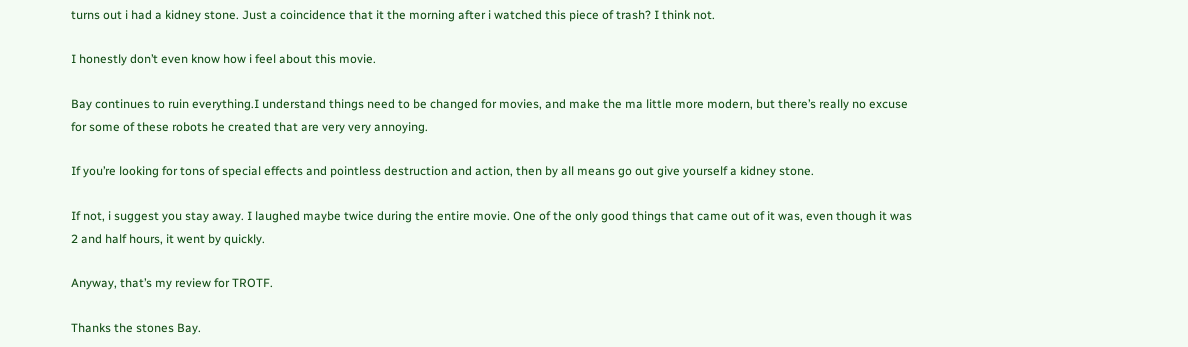turns out i had a kidney stone. Just a coincidence that it the morning after i watched this piece of trash? I think not.

I honestly don’t even know how i feel about this movie.

Bay continues to ruin everything.I understand things need to be changed for movies, and make the ma little more modern, but there’s really no excuse for some of these robots he created that are very very annoying.

If you’re looking for tons of special effects and pointless destruction and action, then by all means go out give yourself a kidney stone.

If not, i suggest you stay away. I laughed maybe twice during the entire movie. One of the only good things that came out of it was, even though it was 2 and half hours, it went by quickly.

Anyway, that’s my review for TROTF.

Thanks the stones Bay.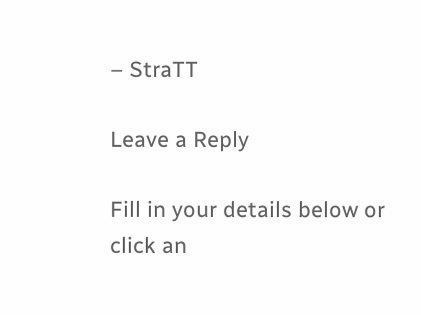– StraTT

Leave a Reply

Fill in your details below or click an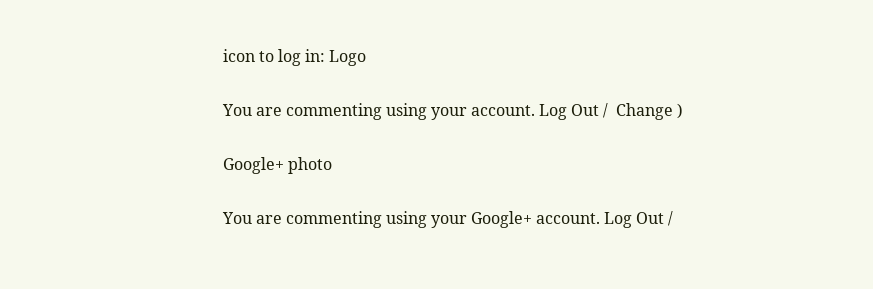icon to log in: Logo

You are commenting using your account. Log Out /  Change )

Google+ photo

You are commenting using your Google+ account. Log Out /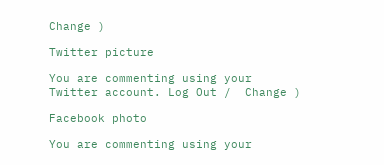Change )

Twitter picture

You are commenting using your Twitter account. Log Out /  Change )

Facebook photo

You are commenting using your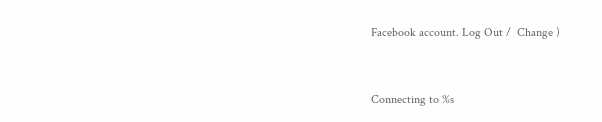Facebook account. Log Out /  Change )


Connecting to %s